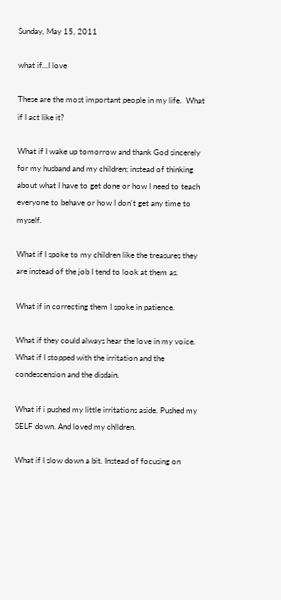Sunday, May 15, 2011

what if...I love

These are the most important people in my life.  What if I act like it?

What if I wake up tomorrow and thank God sincerely for my husband and my children; instead of thinking about what I have to get done or how I need to teach everyone to behave or how I don't get any time to myself.

What if I spoke to my children like the treasures they are instead of the job I tend to look at them as.

What if in correcting them I spoke in patience.

What if they could always hear the love in my voice.  What if I stopped with the irritation and the condescension and the disdain.

What if i pushed my little irritations aside. Pushed my SELF down. And loved my chlldren.

What if I slow down a bit. Instead of focusing on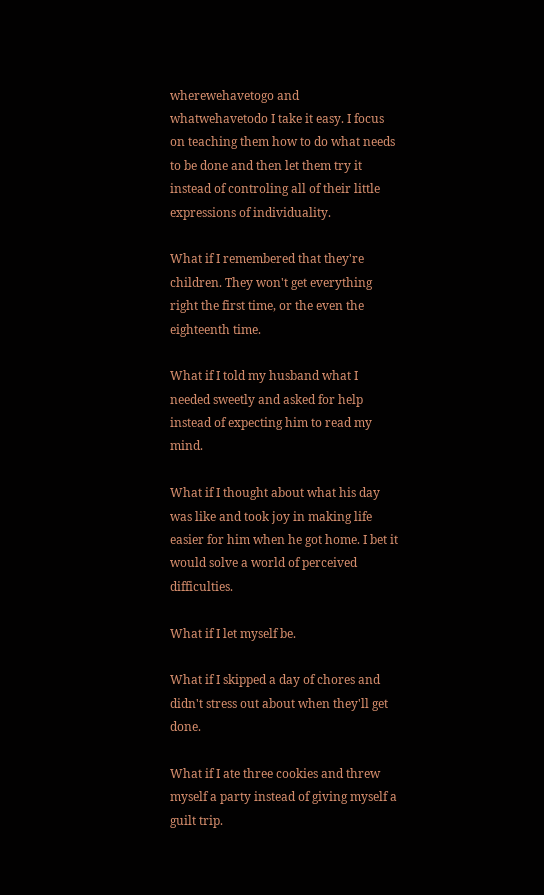wherewehavetogo and whatwehavetodo I take it easy. I focus on teaching them how to do what needs to be done and then let them try it instead of controling all of their little expressions of individuality.

What if I remembered that they're children. They won't get everything right the first time, or the even the eighteenth time.

What if I told my husband what I needed sweetly and asked for help instead of expecting him to read my mind.

What if I thought about what his day was like and took joy in making life easier for him when he got home. I bet it would solve a world of perceived difficulties.

What if I let myself be.

What if I skipped a day of chores and didn't stress out about when they'll get done.

What if I ate three cookies and threw myself a party instead of giving myself a guilt trip.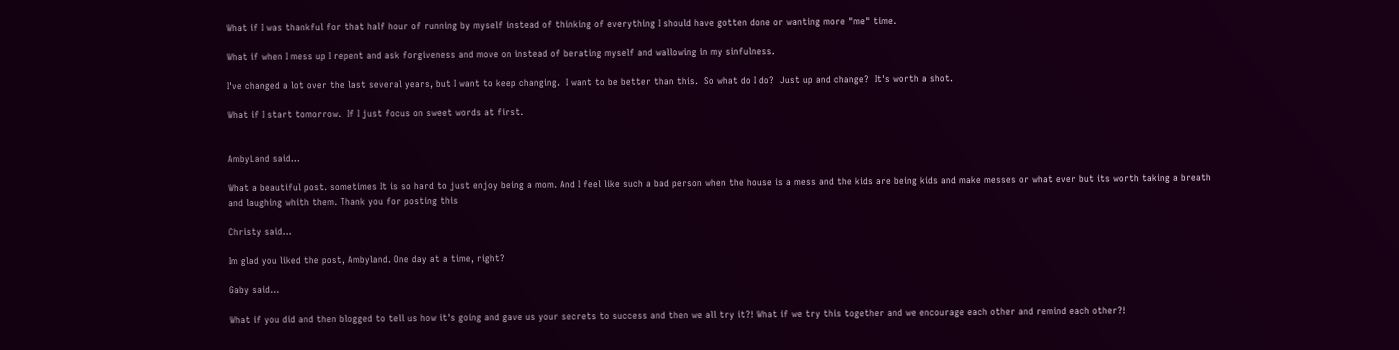What if I was thankful for that half hour of running by myself instead of thinking of everything I should have gotten done or wanting more "me" time.

What if when I mess up I repent and ask forgiveness and move on instead of berating myself and wallowing in my sinfulness.

I've changed a lot over the last several years, but I want to keep changing.  I want to be better than this.  So what do I do?  Just up and change?  It's worth a shot.

What if I start tomorrow.  If I just focus on sweet words at first.


AmbyLand said...

What a beautiful post. sometimes It is so hard to just enjoy being a mom. And I feel like such a bad person when the house is a mess and the kids are being kids and make messes or what ever but its worth taking a breath and laughing whith them. Thank you for posting this

Christy said...

Im glad you liked the post, Ambyland. One day at a time, right?

Gaby said...

What if you did and then blogged to tell us how it's going and gave us your secrets to success and then we all try it?! What if we try this together and we encourage each other and remind each other?!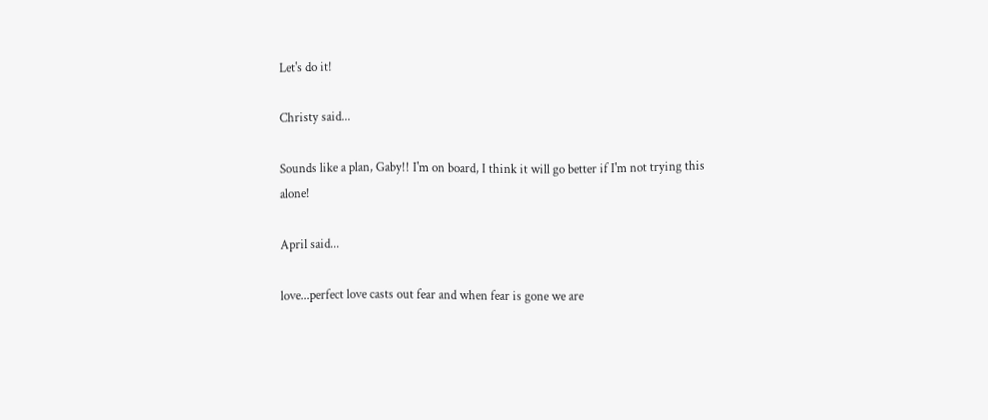Let's do it!

Christy said...

Sounds like a plan, Gaby!! I'm on board, I think it will go better if I'm not trying this alone!

April said...

love...perfect love casts out fear and when fear is gone we are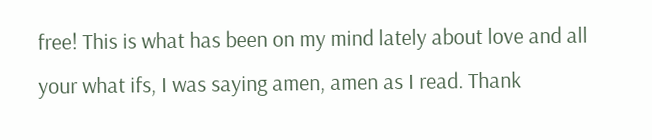free! This is what has been on my mind lately about love and all your what ifs, I was saying amen, amen as I read. Thank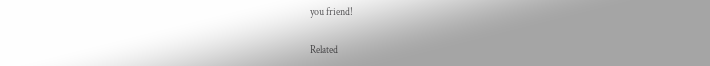you friend!

Related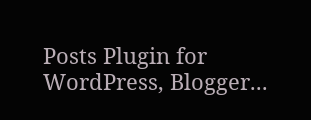Posts Plugin for WordPress, Blogger...